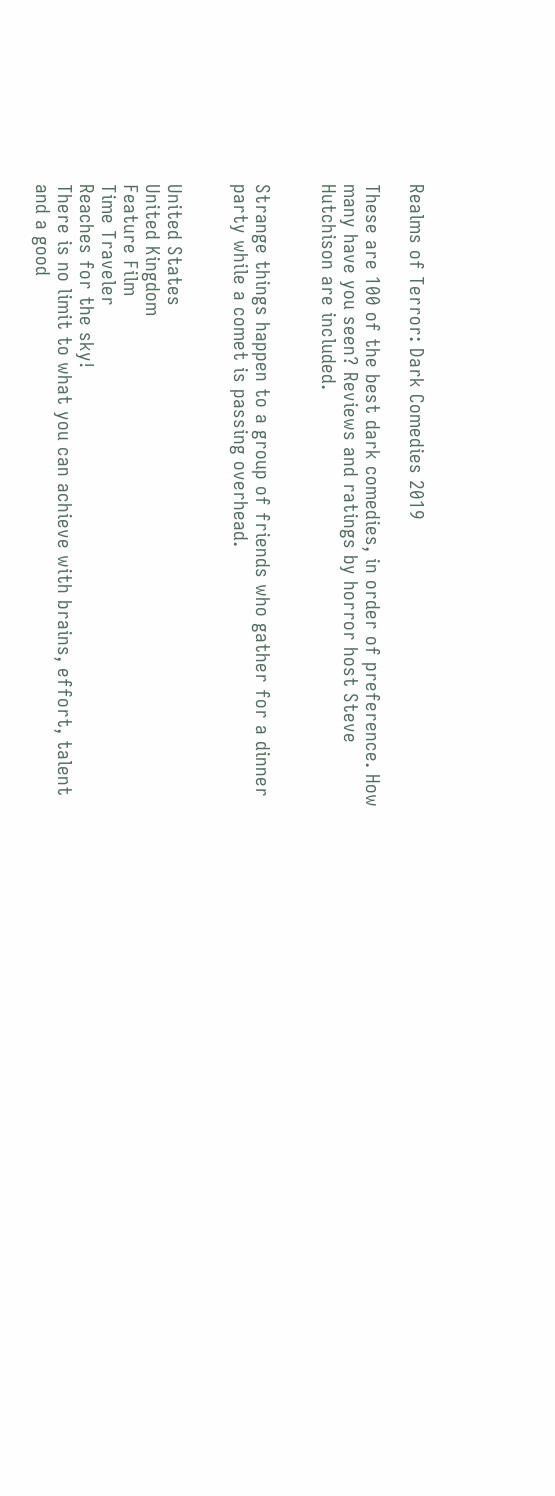Realms of Terror: Dark Comedies 2019

These are 100 of the best dark comedies, in order of preference. How many have you seen? Reviews and ratings by horror host Steve Hutchison are included.


Strange things happen to a group of friends who gather for a dinner party while a comet is passing overhead.


United States
United Kingdom
Feature Film
Time Traveler
Reaches for the sky!
There is no limit to what you can achieve with brains, effort, talent and a good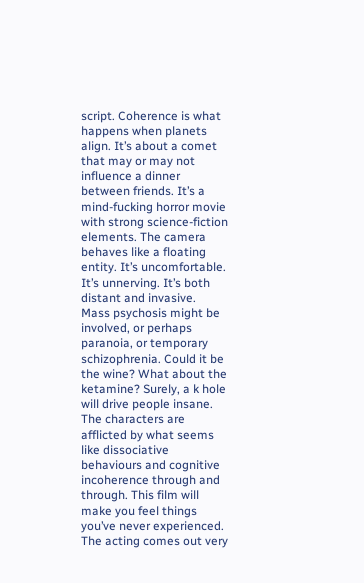script. Coherence is what happens when planets align. It’s about a comet that may or may not influence a dinner between friends. It’s a mind-fucking horror movie with strong science-fiction elements. The camera behaves like a floating entity. It’s uncomfortable. It’s unnerving. It’s both distant and invasive.
Mass psychosis might be involved, or perhaps paranoia, or temporary schizophrenia. Could it be the wine? What about the ketamine? Surely, a k hole will drive people insane. The characters are afflicted by what seems like dissociative behaviours and cognitive incoherence through and through. This film will make you feel things you’ve never experienced.
The acting comes out very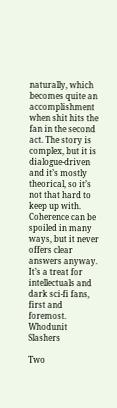naturally, which becomes quite an accomplishment when shit hits the fan in the second act. The story is complex, but it is dialogue-driven and it’s mostly theorical, so it’s not that hard to keep up with. Coherence can be spoiled in many ways, but it never offers clear answers anyway. It’s a treat for intellectuals and dark sci-fi fans, first and foremost.
Whodunit Slashers

Two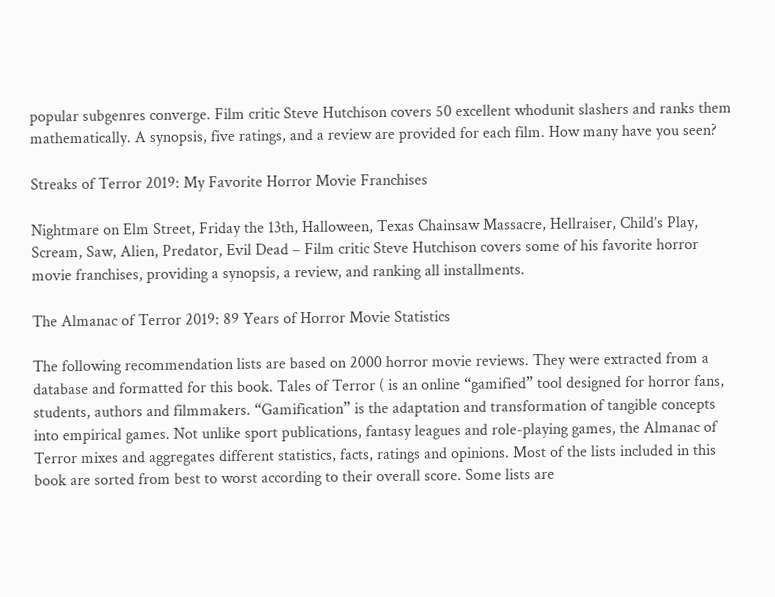popular subgenres converge. Film critic Steve Hutchison covers 50 excellent whodunit slashers and ranks them mathematically. A synopsis, five ratings, and a review are provided for each film. How many have you seen?

Streaks of Terror 2019: My Favorite Horror Movie Franchises

Nightmare on Elm Street, Friday the 13th, Halloween, Texas Chainsaw Massacre, Hellraiser, Child’s Play, Scream, Saw, Alien, Predator, Evil Dead – Film critic Steve Hutchison covers some of his favorite horror movie franchises, providing a synopsis, a review, and ranking all installments.

The Almanac of Terror 2019: 89 Years of Horror Movie Statistics

The following recommendation lists are based on 2000 horror movie reviews. They were extracted from a database and formatted for this book. Tales of Terror ( is an online “gamified” tool designed for horror fans, students, authors and filmmakers. “Gamification” is the adaptation and transformation of tangible concepts into empirical games. Not unlike sport publications, fantasy leagues and role-playing games, the Almanac of Terror mixes and aggregates different statistics, facts, ratings and opinions. Most of the lists included in this book are sorted from best to worst according to their overall score. Some lists are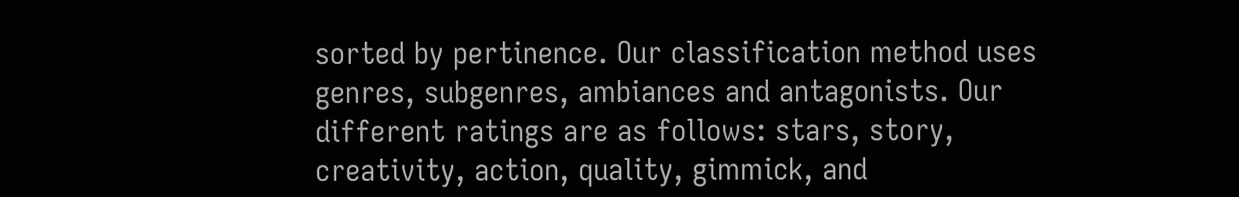sorted by pertinence. Our classification method uses genres, subgenres, ambiances and antagonists. Our different ratings are as follows: stars, story, creativity, action, quality, gimmick, and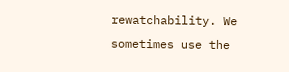rewatchability. We sometimes use the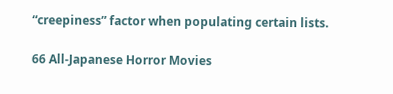“creepiness” factor when populating certain lists.

66 All-Japanese Horror Movies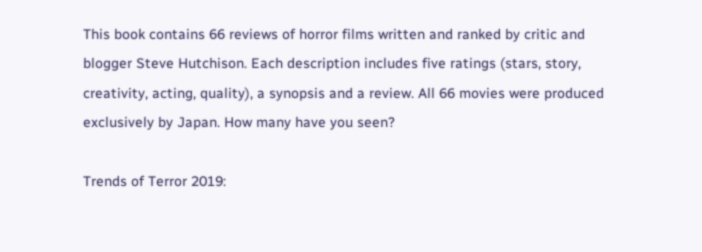This book contains 66 reviews of horror films written and ranked by critic and blogger Steve Hutchison. Each description includes five ratings (stars, story, creativity, acting, quality), a synopsis and a review. All 66 movies were produced exclusively by Japan. How many have you seen?

Trends of Terror 2019: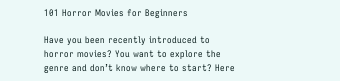101 Horror Movies for Beginners

Have you been recently introduced to horror movies? You want to explore the genre and don’t know where to start? Here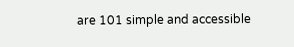are 101 simple and accessible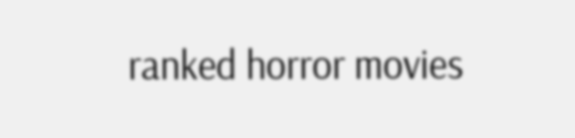ranked horror movies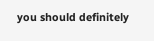you should definitely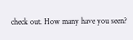check out. How many have you seen?